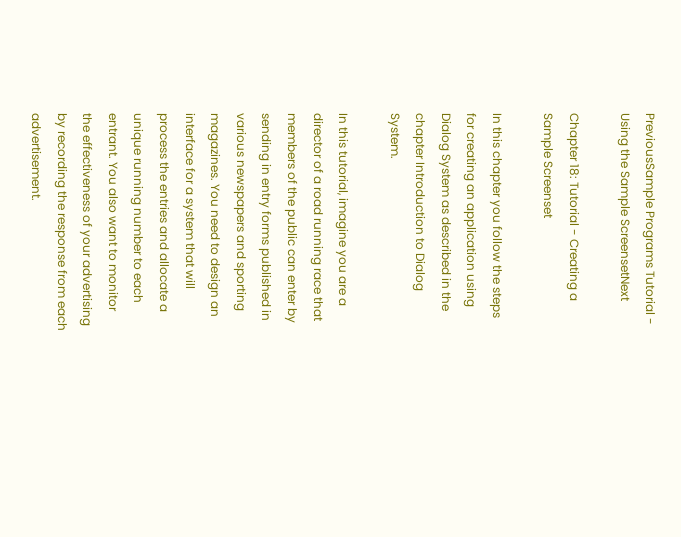PreviousSample Programs Tutorial - Using the Sample ScreensetNext

Chapter 18: Tutorial - Creating a Sample Screenset

In this chapter you follow the steps for creating an application using Dialog System as described in the chapter Introduction to Dialog System.

In this tutorial, imagine you are a director of a road running race that members of the public can enter by sending in entry forms published in various newspapers and sporting magazines. You need to design an interface for a system that will process the entries and allocate a unique running number to each entrant. You also want to monitor the effectiveness of your advertising by recording the response from each advertisement.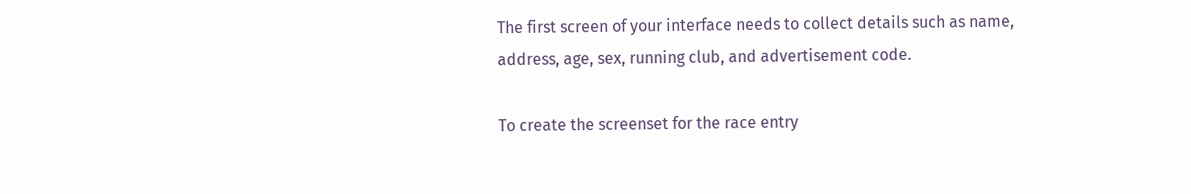The first screen of your interface needs to collect details such as name, address, age, sex, running club, and advertisement code.

To create the screenset for the race entry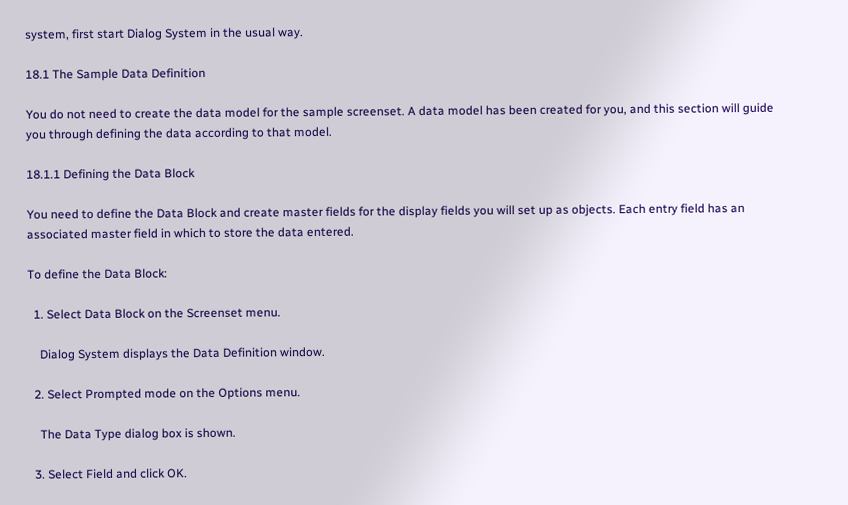system, first start Dialog System in the usual way.

18.1 The Sample Data Definition

You do not need to create the data model for the sample screenset. A data model has been created for you, and this section will guide you through defining the data according to that model.

18.1.1 Defining the Data Block

You need to define the Data Block and create master fields for the display fields you will set up as objects. Each entry field has an associated master field in which to store the data entered.

To define the Data Block:

  1. Select Data Block on the Screenset menu.

    Dialog System displays the Data Definition window.

  2. Select Prompted mode on the Options menu.

    The Data Type dialog box is shown.

  3. Select Field and click OK.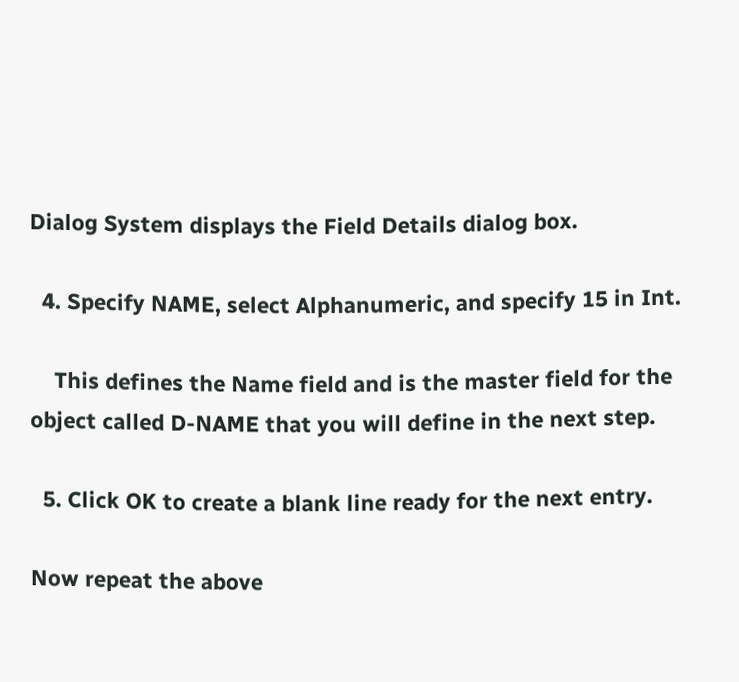Dialog System displays the Field Details dialog box.

  4. Specify NAME, select Alphanumeric, and specify 15 in Int.

    This defines the Name field and is the master field for the object called D-NAME that you will define in the next step.

  5. Click OK to create a blank line ready for the next entry.

Now repeat the above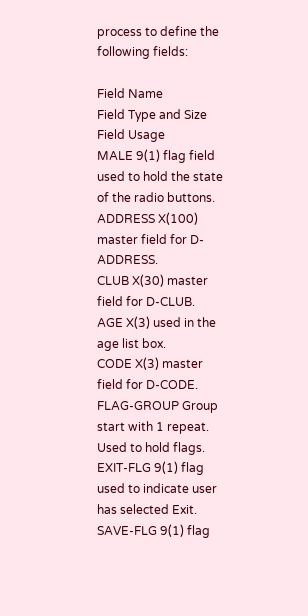process to define the following fields:

Field Name
Field Type and Size
Field Usage
MALE 9(1) flag field used to hold the state of the radio buttons.
ADDRESS X(100) master field for D-ADDRESS.
CLUB X(30) master field for D-CLUB.
AGE X(3) used in the age list box.
CODE X(3) master field for D-CODE.
FLAG-GROUP Group start with 1 repeat. Used to hold flags.
EXIT-FLG 9(1) flag used to indicate user has selected Exit.
SAVE-FLG 9(1) flag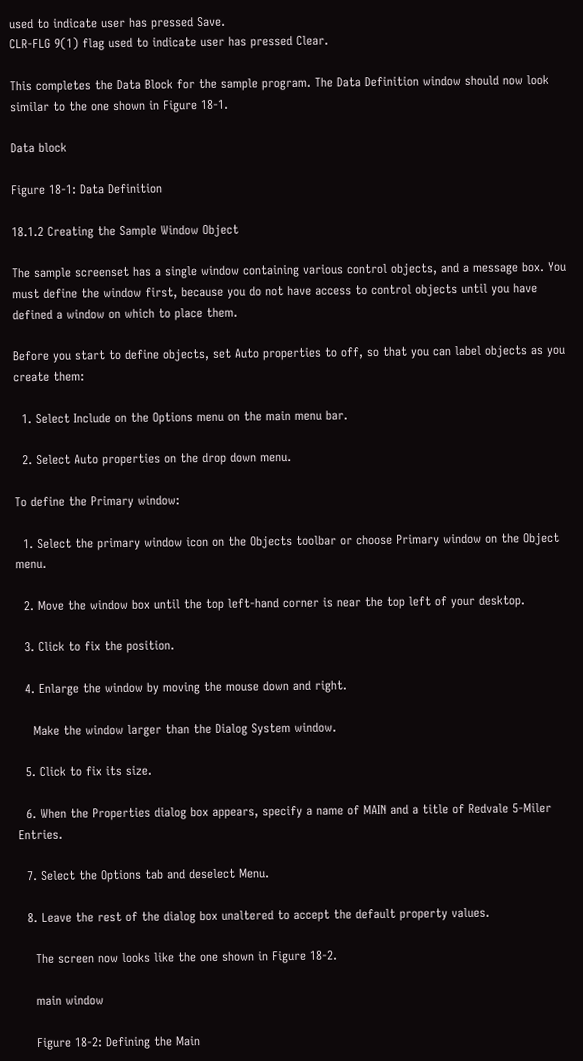used to indicate user has pressed Save.
CLR-FLG 9(1) flag used to indicate user has pressed Clear.

This completes the Data Block for the sample program. The Data Definition window should now look similar to the one shown in Figure 18-1.

Data block

Figure 18-1: Data Definition

18.1.2 Creating the Sample Window Object

The sample screenset has a single window containing various control objects, and a message box. You must define the window first, because you do not have access to control objects until you have defined a window on which to place them.

Before you start to define objects, set Auto properties to off, so that you can label objects as you create them:

  1. Select Include on the Options menu on the main menu bar.

  2. Select Auto properties on the drop down menu.

To define the Primary window:

  1. Select the primary window icon on the Objects toolbar or choose Primary window on the Object menu.

  2. Move the window box until the top left-hand corner is near the top left of your desktop.

  3. Click to fix the position.

  4. Enlarge the window by moving the mouse down and right.

    Make the window larger than the Dialog System window.

  5. Click to fix its size.

  6. When the Properties dialog box appears, specify a name of MAIN and a title of Redvale 5-Miler Entries.

  7. Select the Options tab and deselect Menu.

  8. Leave the rest of the dialog box unaltered to accept the default property values.

    The screen now looks like the one shown in Figure 18-2.

    main window

    Figure 18-2: Defining the Main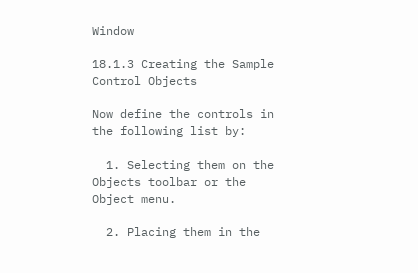Window

18.1.3 Creating the Sample Control Objects

Now define the controls in the following list by:

  1. Selecting them on the Objects toolbar or the Object menu.

  2. Placing them in the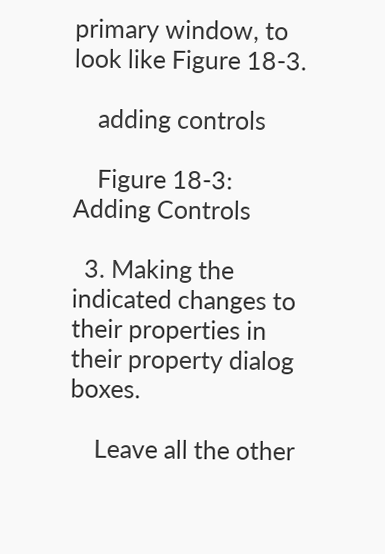primary window, to look like Figure 18-3.

    adding controls

    Figure 18-3: Adding Controls

  3. Making the indicated changes to their properties in their property dialog boxes.

    Leave all the other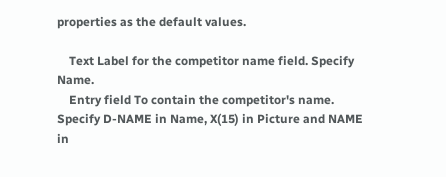properties as the default values.

    Text Label for the competitor name field. Specify Name.
    Entry field To contain the competitor's name. Specify D-NAME in Name, X(15) in Picture and NAME in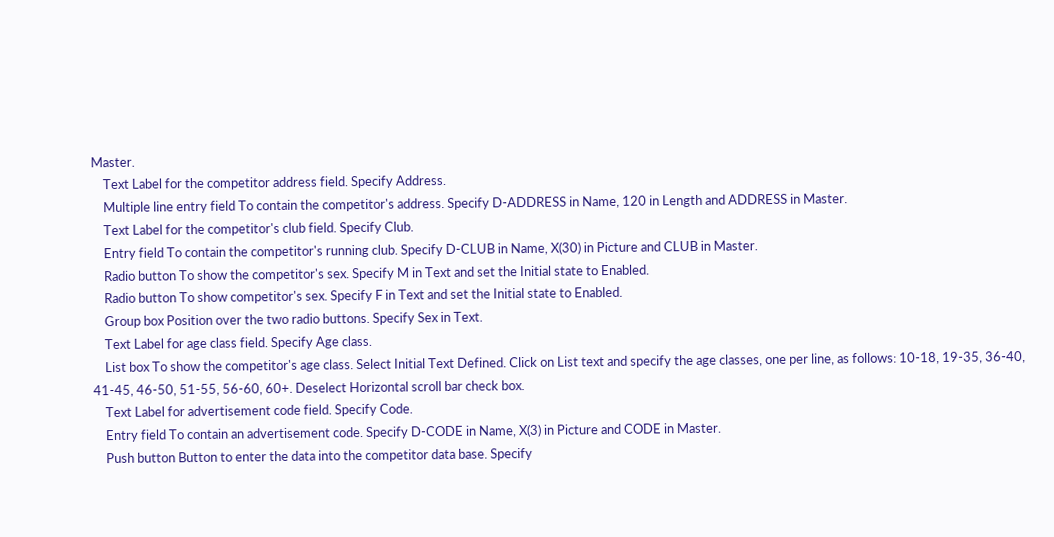Master.
    Text Label for the competitor address field. Specify Address.
    Multiple line entry field To contain the competitor's address. Specify D-ADDRESS in Name, 120 in Length and ADDRESS in Master.
    Text Label for the competitor's club field. Specify Club.
    Entry field To contain the competitor's running club. Specify D-CLUB in Name, X(30) in Picture and CLUB in Master.
    Radio button To show the competitor's sex. Specify M in Text and set the Initial state to Enabled.
    Radio button To show competitor's sex. Specify F in Text and set the Initial state to Enabled.
    Group box Position over the two radio buttons. Specify Sex in Text.
    Text Label for age class field. Specify Age class.
    List box To show the competitor's age class. Select Initial Text Defined. Click on List text and specify the age classes, one per line, as follows: 10-18, 19-35, 36-40, 41-45, 46-50, 51-55, 56-60, 60+. Deselect Horizontal scroll bar check box.
    Text Label for advertisement code field. Specify Code.
    Entry field To contain an advertisement code. Specify D-CODE in Name, X(3) in Picture and CODE in Master.
    Push button Button to enter the data into the competitor data base. Specify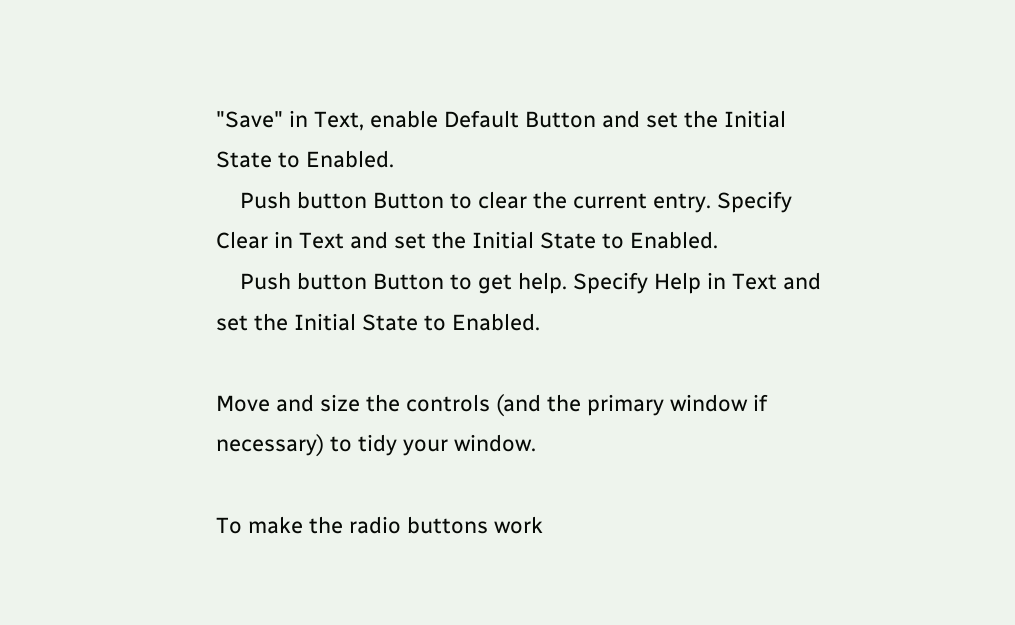"Save" in Text, enable Default Button and set the Initial State to Enabled.
    Push button Button to clear the current entry. Specify Clear in Text and set the Initial State to Enabled.
    Push button Button to get help. Specify Help in Text and set the Initial State to Enabled.

Move and size the controls (and the primary window if necessary) to tidy your window.

To make the radio buttons work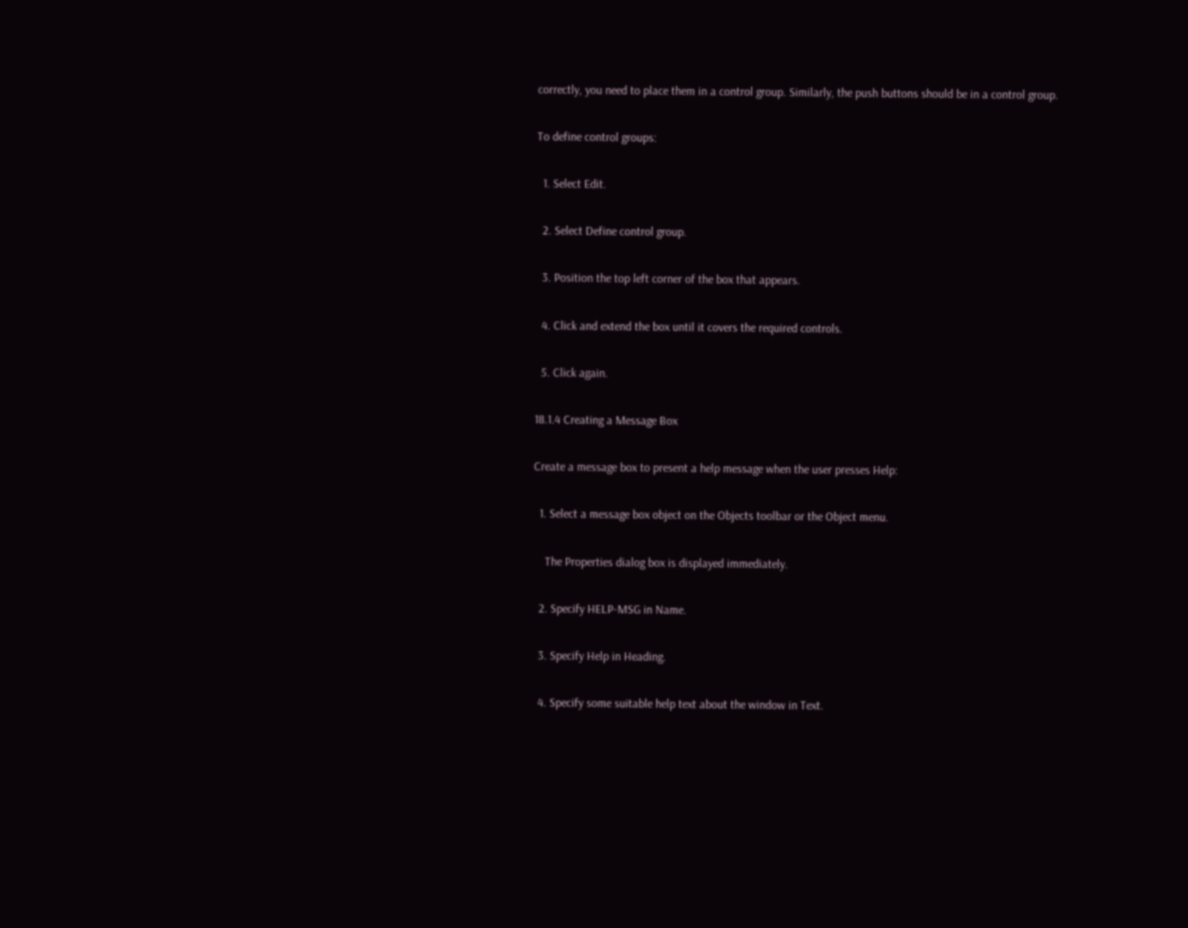correctly, you need to place them in a control group. Similarly, the push buttons should be in a control group.

To define control groups:

  1. Select Edit.

  2. Select Define control group.

  3. Position the top left corner of the box that appears.

  4. Click and extend the box until it covers the required controls.

  5. Click again.

18.1.4 Creating a Message Box

Create a message box to present a help message when the user presses Help:

  1. Select a message box object on the Objects toolbar or the Object menu.

    The Properties dialog box is displayed immediately.

  2. Specify HELP-MSG in Name.

  3. Specify Help in Heading.

  4. Specify some suitable help text about the window in Text.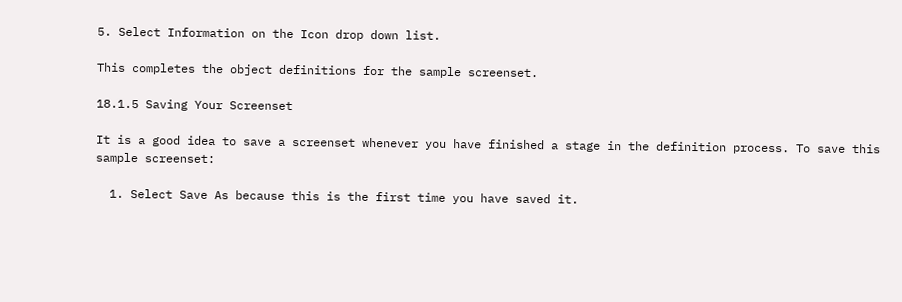5. Select Information on the Icon drop down list.

This completes the object definitions for the sample screenset.

18.1.5 Saving Your Screenset

It is a good idea to save a screenset whenever you have finished a stage in the definition process. To save this sample screenset:

  1. Select Save As because this is the first time you have saved it.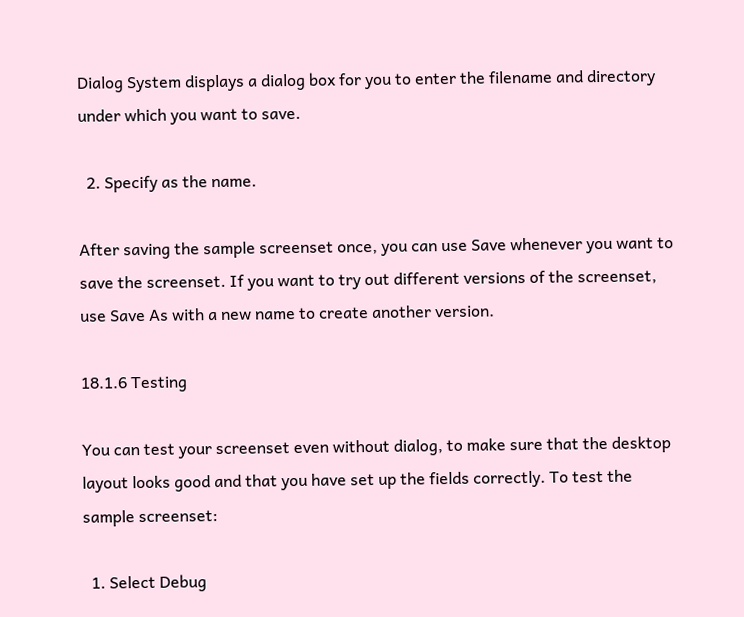Dialog System displays a dialog box for you to enter the filename and directory under which you want to save.

  2. Specify as the name.

After saving the sample screenset once, you can use Save whenever you want to save the screenset. If you want to try out different versions of the screenset, use Save As with a new name to create another version.

18.1.6 Testing

You can test your screenset even without dialog, to make sure that the desktop layout looks good and that you have set up the fields correctly. To test the sample screenset:

  1. Select Debug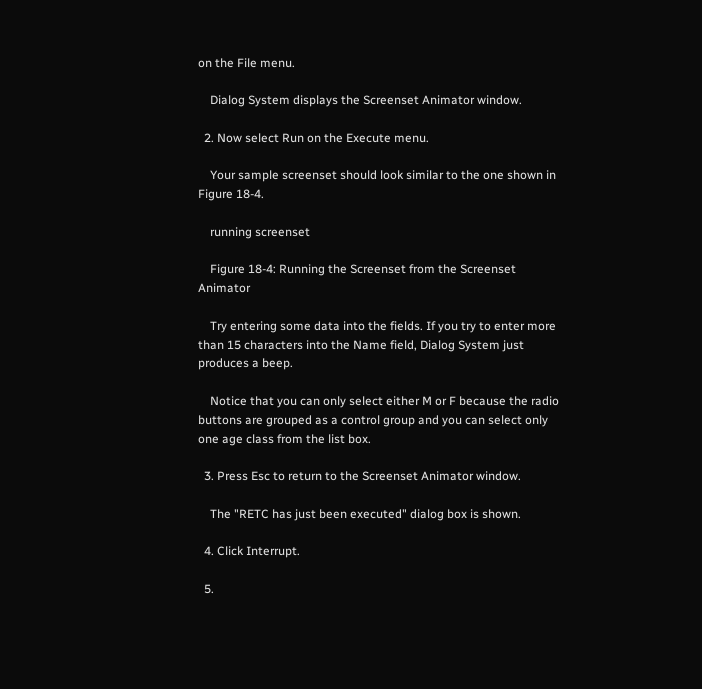on the File menu.

    Dialog System displays the Screenset Animator window.

  2. Now select Run on the Execute menu.

    Your sample screenset should look similar to the one shown in Figure 18-4.

    running screenset

    Figure 18-4: Running the Screenset from the Screenset Animator

    Try entering some data into the fields. If you try to enter more than 15 characters into the Name field, Dialog System just produces a beep.

    Notice that you can only select either M or F because the radio buttons are grouped as a control group and you can select only one age class from the list box.

  3. Press Esc to return to the Screenset Animator window.

    The "RETC has just been executed" dialog box is shown.

  4. Click Interrupt.

  5.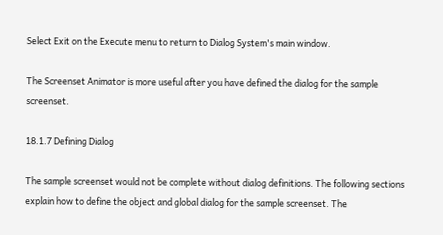Select Exit on the Execute menu to return to Dialog System's main window.

The Screenset Animator is more useful after you have defined the dialog for the sample screenset.

18.1.7 Defining Dialog

The sample screenset would not be complete without dialog definitions. The following sections explain how to define the object and global dialog for the sample screenset. The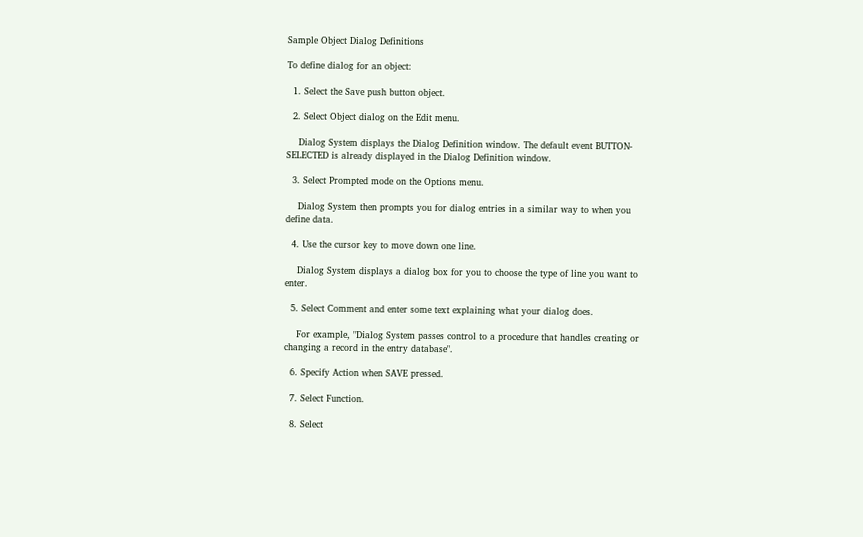Sample Object Dialog Definitions

To define dialog for an object:

  1. Select the Save push button object.

  2. Select Object dialog on the Edit menu.

    Dialog System displays the Dialog Definition window. The default event BUTTON-SELECTED is already displayed in the Dialog Definition window.

  3. Select Prompted mode on the Options menu.

    Dialog System then prompts you for dialog entries in a similar way to when you define data.

  4. Use the cursor key to move down one line.

    Dialog System displays a dialog box for you to choose the type of line you want to enter.

  5. Select Comment and enter some text explaining what your dialog does.

    For example, "Dialog System passes control to a procedure that handles creating or changing a record in the entry database".

  6. Specify Action when SAVE pressed.

  7. Select Function.

  8. Select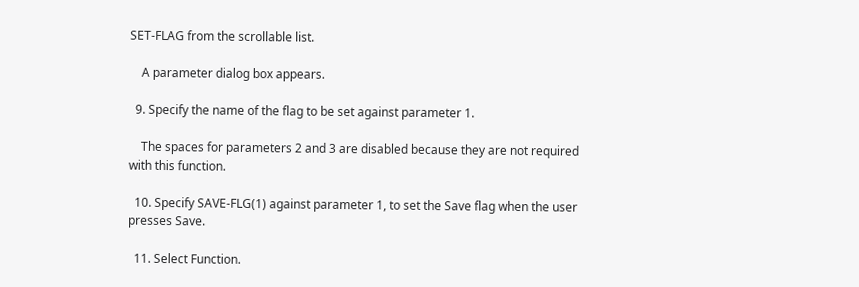SET-FLAG from the scrollable list.

    A parameter dialog box appears.

  9. Specify the name of the flag to be set against parameter 1.

    The spaces for parameters 2 and 3 are disabled because they are not required with this function.

  10. Specify SAVE-FLG(1) against parameter 1, to set the Save flag when the user presses Save.

  11. Select Function.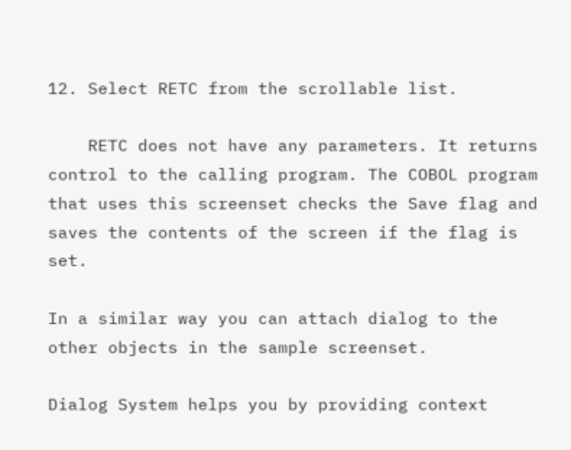12. Select RETC from the scrollable list.

    RETC does not have any parameters. It returns control to the calling program. The COBOL program that uses this screenset checks the Save flag and saves the contents of the screen if the flag is set.

In a similar way you can attach dialog to the other objects in the sample screenset.

Dialog System helps you by providing context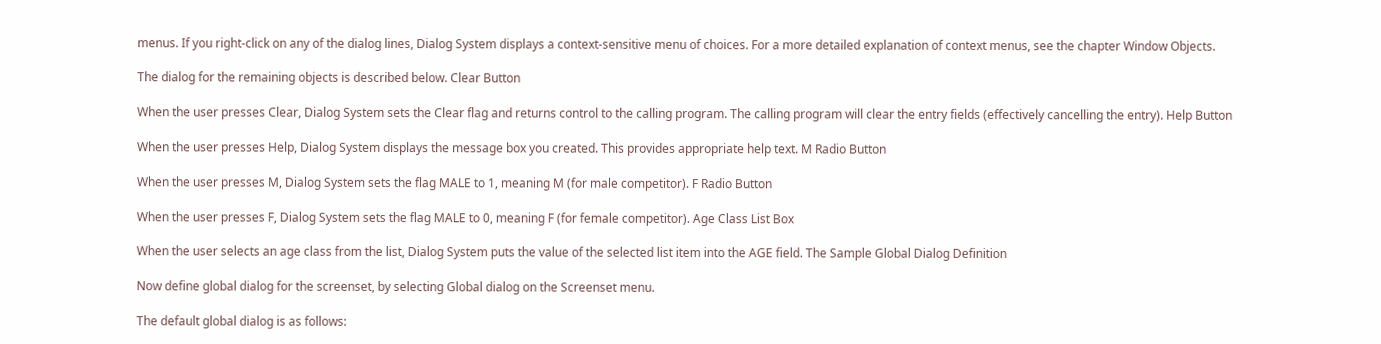menus. If you right-click on any of the dialog lines, Dialog System displays a context-sensitive menu of choices. For a more detailed explanation of context menus, see the chapter Window Objects.

The dialog for the remaining objects is described below. Clear Button

When the user presses Clear, Dialog System sets the Clear flag and returns control to the calling program. The calling program will clear the entry fields (effectively cancelling the entry). Help Button

When the user presses Help, Dialog System displays the message box you created. This provides appropriate help text. M Radio Button

When the user presses M, Dialog System sets the flag MALE to 1, meaning M (for male competitor). F Radio Button

When the user presses F, Dialog System sets the flag MALE to 0, meaning F (for female competitor). Age Class List Box

When the user selects an age class from the list, Dialog System puts the value of the selected list item into the AGE field. The Sample Global Dialog Definition

Now define global dialog for the screenset, by selecting Global dialog on the Screenset menu.

The default global dialog is as follows: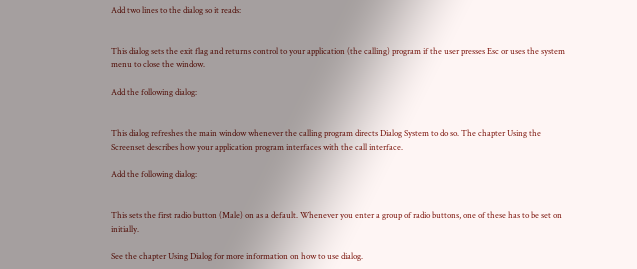Add two lines to the dialog so it reads:


This dialog sets the exit flag and returns control to your application (the calling) program if the user presses Esc or uses the system menu to close the window.

Add the following dialog:


This dialog refreshes the main window whenever the calling program directs Dialog System to do so. The chapter Using the Screenset describes how your application program interfaces with the call interface.

Add the following dialog:


This sets the first radio button (Male) on as a default. Whenever you enter a group of radio buttons, one of these has to be set on initially.

See the chapter Using Dialog for more information on how to use dialog.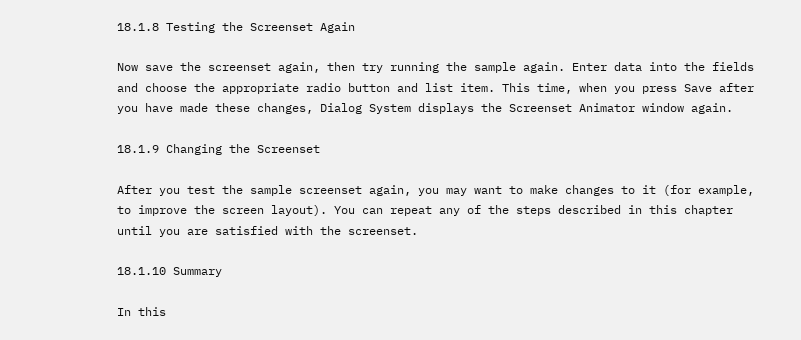18.1.8 Testing the Screenset Again

Now save the screenset again, then try running the sample again. Enter data into the fields and choose the appropriate radio button and list item. This time, when you press Save after you have made these changes, Dialog System displays the Screenset Animator window again.

18.1.9 Changing the Screenset

After you test the sample screenset again, you may want to make changes to it (for example, to improve the screen layout). You can repeat any of the steps described in this chapter until you are satisfied with the screenset.

18.1.10 Summary

In this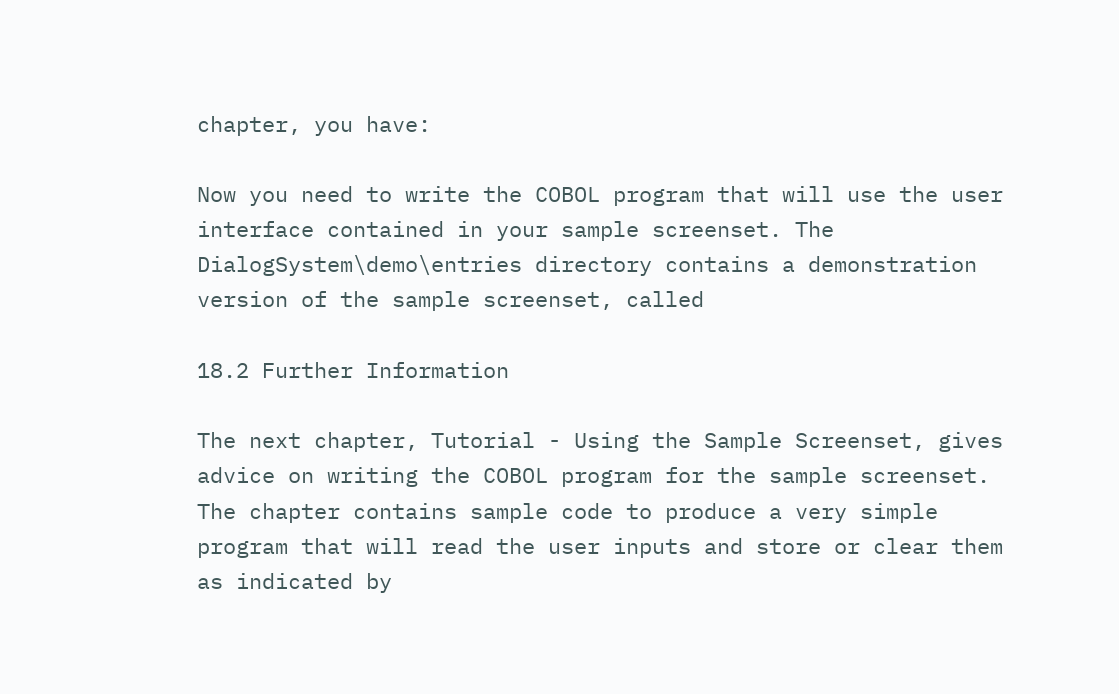chapter, you have:

Now you need to write the COBOL program that will use the user interface contained in your sample screenset. The DialogSystem\demo\entries directory contains a demonstration version of the sample screenset, called

18.2 Further Information

The next chapter, Tutorial - Using the Sample Screenset, gives advice on writing the COBOL program for the sample screenset. The chapter contains sample code to produce a very simple program that will read the user inputs and store or clear them as indicated by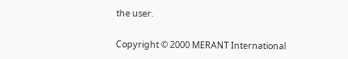the user.

Copyright © 2000 MERANT International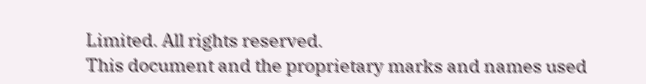Limited. All rights reserved.
This document and the proprietary marks and names used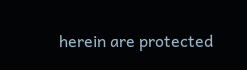herein are protected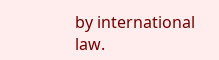by international law.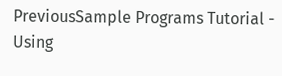PreviousSample Programs Tutorial - Using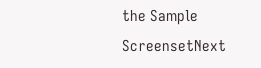the Sample ScreensetNext